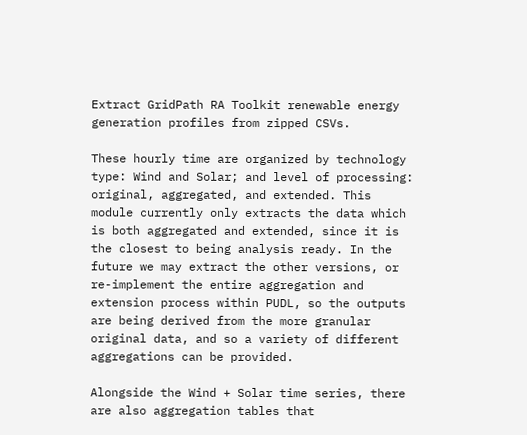Extract GridPath RA Toolkit renewable energy generation profiles from zipped CSVs.

These hourly time are organized by technology type: Wind and Solar; and level of processing: original, aggregated, and extended. This module currently only extracts the data which is both aggregated and extended, since it is the closest to being analysis ready. In the future we may extract the other versions, or re-implement the entire aggregation and extension process within PUDL, so the outputs are being derived from the more granular original data, and so a variety of different aggregations can be provided.

Alongside the Wind + Solar time series, there are also aggregation tables that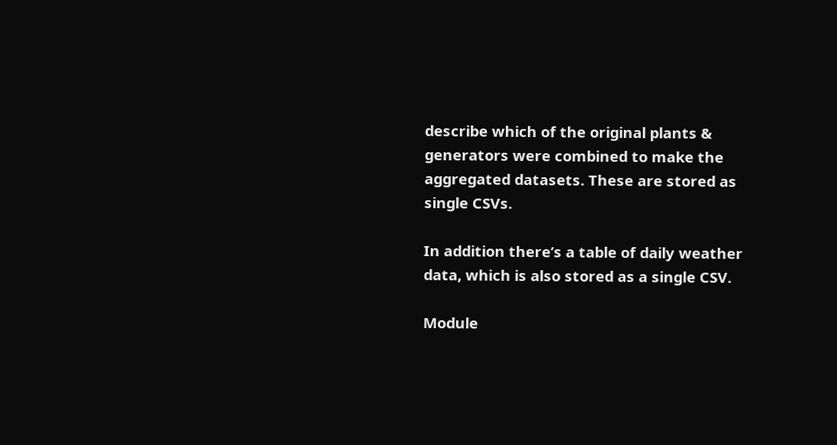describe which of the original plants & generators were combined to make the aggregated datasets. These are stored as single CSVs.

In addition there’s a table of daily weather data, which is also stored as a single CSV.

Module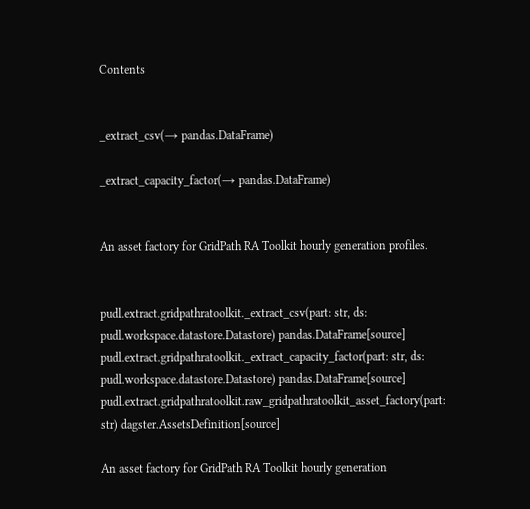Contents


_extract_csv(→ pandas.DataFrame)

_extract_capacity_factor(→ pandas.DataFrame)


An asset factory for GridPath RA Toolkit hourly generation profiles.


pudl.extract.gridpathratoolkit._extract_csv(part: str, ds: pudl.workspace.datastore.Datastore) pandas.DataFrame[source]
pudl.extract.gridpathratoolkit._extract_capacity_factor(part: str, ds: pudl.workspace.datastore.Datastore) pandas.DataFrame[source]
pudl.extract.gridpathratoolkit.raw_gridpathratoolkit_asset_factory(part: str) dagster.AssetsDefinition[source]

An asset factory for GridPath RA Toolkit hourly generation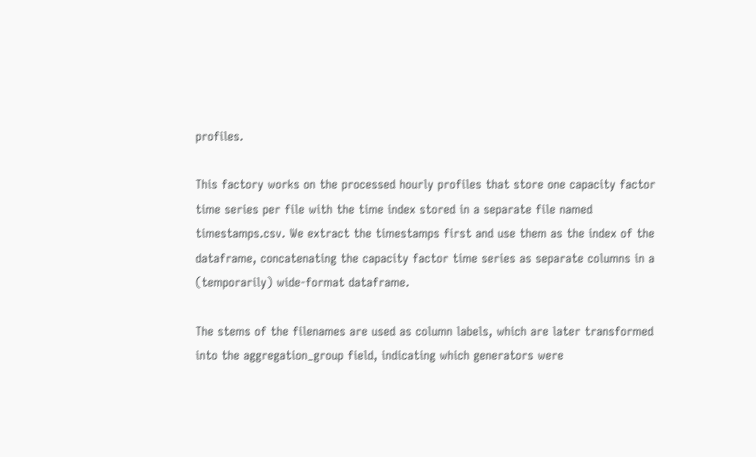profiles.

This factory works on the processed hourly profiles that store one capacity factor time series per file with the time index stored in a separate file named timestamps.csv. We extract the timestamps first and use them as the index of the dataframe, concatenating the capacity factor time series as separate columns in a (temporarily) wide-format dataframe.

The stems of the filenames are used as column labels, which are later transformed into the aggregation_group field, indicating which generators were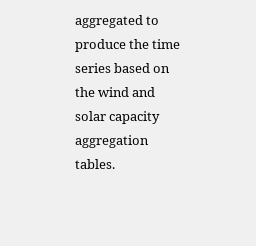aggregated to produce the time series based on the wind and solar capacity aggregation tables.